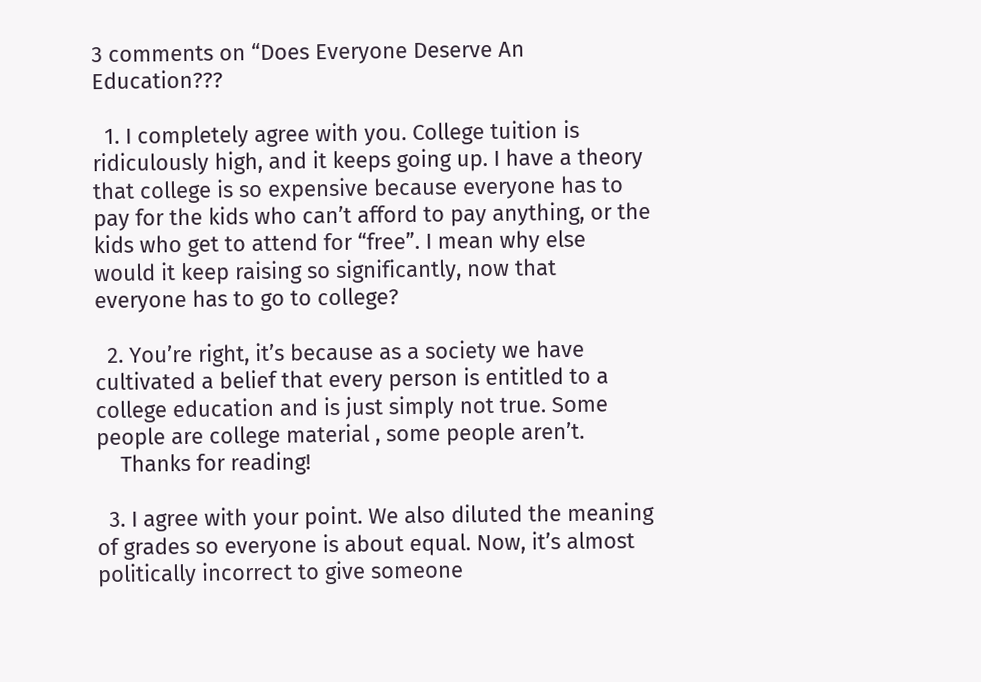3 comments on “Does Everyone Deserve An Education???

  1. I completely agree with you. College tuition is ridiculously high, and it keeps going up. I have a theory that college is so expensive because everyone has to pay for the kids who can’t afford to pay anything, or the kids who get to attend for “free”. I mean why else would it keep raising so significantly, now that everyone has to go to college?

  2. You’re right, it’s because as a society we have cultivated a belief that every person is entitled to a college education and is just simply not true. Some people are college material , some people aren’t.
    Thanks for reading!

  3. I agree with your point. We also diluted the meaning of grades so everyone is about equal. Now, it’s almost politically incorrect to give someone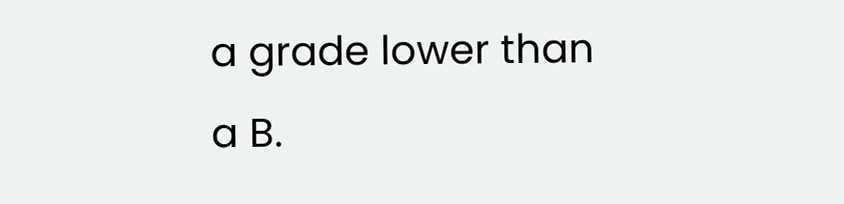a grade lower than a B.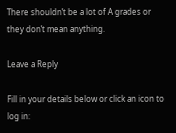There shouldn’t be a lot of A grades or they don’t mean anything.

Leave a Reply

Fill in your details below or click an icon to log in: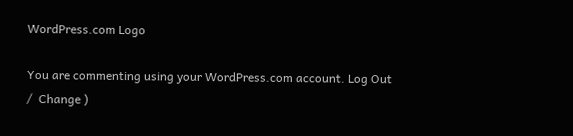WordPress.com Logo

You are commenting using your WordPress.com account. Log Out /  Change )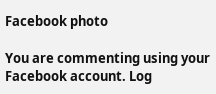Facebook photo

You are commenting using your Facebook account. Log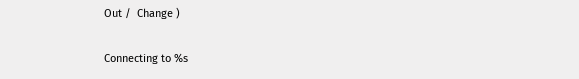Out /  Change )

Connecting to %s